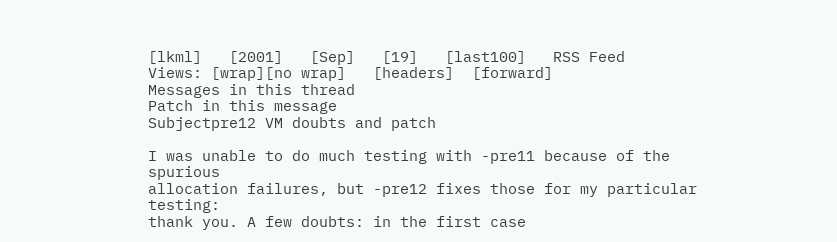[lkml]   [2001]   [Sep]   [19]   [last100]   RSS Feed
Views: [wrap][no wrap]   [headers]  [forward]
Messages in this thread
Patch in this message
Subjectpre12 VM doubts and patch

I was unable to do much testing with -pre11 because of the spurious
allocation failures, but -pre12 fixes those for my particular testing:
thank you. A few doubts: in the first case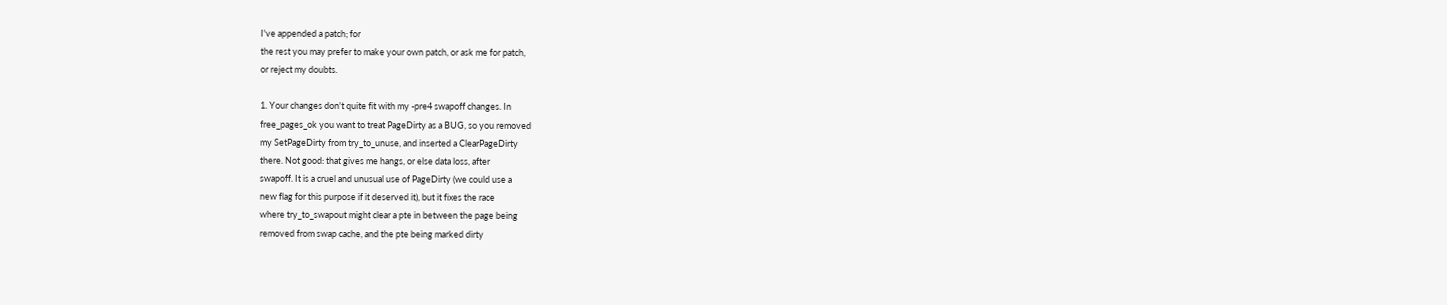I've appended a patch; for
the rest you may prefer to make your own patch, or ask me for patch,
or reject my doubts.

1. Your changes don't quite fit with my -pre4 swapoff changes. In
free_pages_ok you want to treat PageDirty as a BUG, so you removed
my SetPageDirty from try_to_unuse, and inserted a ClearPageDirty
there. Not good: that gives me hangs, or else data loss, after
swapoff. It is a cruel and unusual use of PageDirty (we could use a
new flag for this purpose if it deserved it), but it fixes the race
where try_to_swapout might clear a pte in between the page being
removed from swap cache, and the pte being marked dirty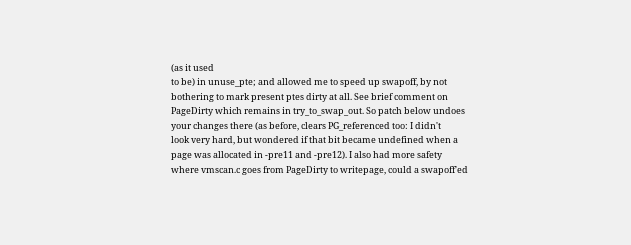(as it used
to be) in unuse_pte; and allowed me to speed up swapoff, by not
bothering to mark present ptes dirty at all. See brief comment on
PageDirty which remains in try_to_swap_out. So patch below undoes
your changes there (as before, clears PG_referenced too: I didn't
look very hard, but wondered if that bit became undefined when a
page was allocated in -pre11 and -pre12). I also had more safety
where vmscan.c goes from PageDirty to writepage, could a swapoff'ed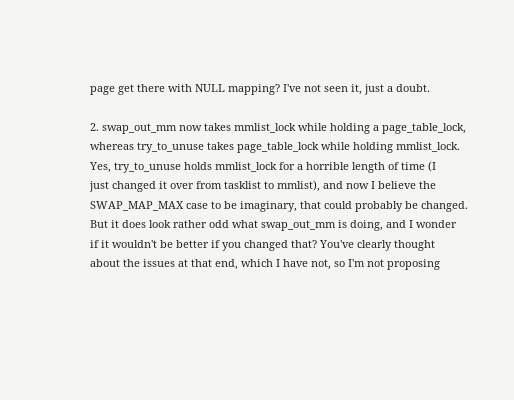page get there with NULL mapping? I've not seen it, just a doubt.

2. swap_out_mm now takes mmlist_lock while holding a page_table_lock,
whereas try_to_unuse takes page_table_lock while holding mmlist_lock.
Yes, try_to_unuse holds mmlist_lock for a horrible length of time (I
just changed it over from tasklist to mmlist), and now I believe the
SWAP_MAP_MAX case to be imaginary, that could probably be changed.
But it does look rather odd what swap_out_mm is doing, and I wonder
if it wouldn't be better if you changed that? You've clearly thought
about the issues at that end, which I have not, so I'm not proposing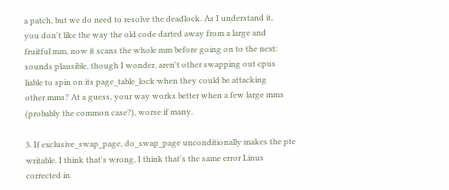a patch, but we do need to resolve the deadlock. As I understand it,
you don't like the way the old code darted away from a large and
fruitful mm, now it scans the whole mm before going on to the next:
sounds plausible, though I wonder, aren't other swapping out cpus
liable to spin on its page_table_lock when they could be attacking
other mms? At a guess, your way works better when a few large mms
(probably the common case?), worse if many.

3. If exclusive_swap_page, do_swap_page unconditionally makes the pte
writable. I think that's wrong, I think that's the same error Linus
corrected in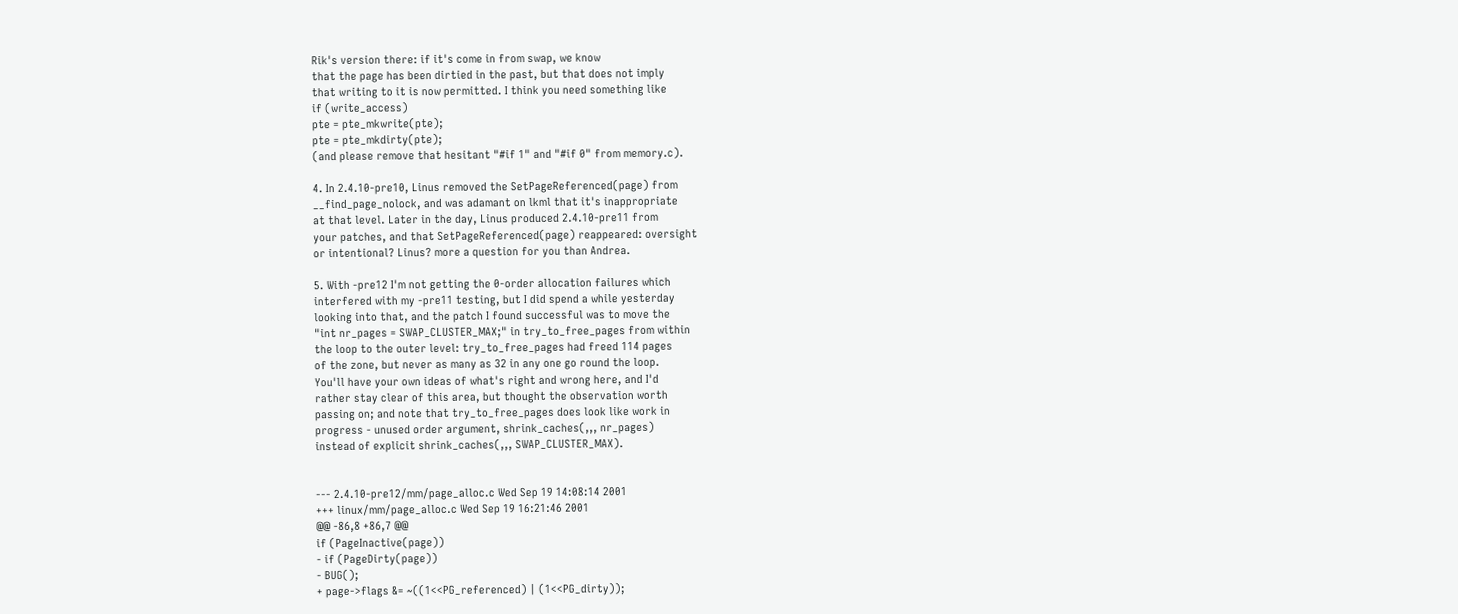Rik's version there: if it's come in from swap, we know
that the page has been dirtied in the past, but that does not imply
that writing to it is now permitted. I think you need something like
if (write_access)
pte = pte_mkwrite(pte);
pte = pte_mkdirty(pte);
(and please remove that hesitant "#if 1" and "#if 0" from memory.c).

4. In 2.4.10-pre10, Linus removed the SetPageReferenced(page) from
__find_page_nolock, and was adamant on lkml that it's inappropriate
at that level. Later in the day, Linus produced 2.4.10-pre11 from
your patches, and that SetPageReferenced(page) reappeared: oversight
or intentional? Linus? more a question for you than Andrea.

5. With -pre12 I'm not getting the 0-order allocation failures which
interfered with my -pre11 testing, but I did spend a while yesterday
looking into that, and the patch I found successful was to move the
"int nr_pages = SWAP_CLUSTER_MAX;" in try_to_free_pages from within
the loop to the outer level: try_to_free_pages had freed 114 pages
of the zone, but never as many as 32 in any one go round the loop.
You'll have your own ideas of what's right and wrong here, and I'd
rather stay clear of this area, but thought the observation worth
passing on; and note that try_to_free_pages does look like work in
progress - unused order argument, shrink_caches(,,, nr_pages)
instead of explicit shrink_caches(,,, SWAP_CLUSTER_MAX).


--- 2.4.10-pre12/mm/page_alloc.c Wed Sep 19 14:08:14 2001
+++ linux/mm/page_alloc.c Wed Sep 19 16:21:46 2001
@@ -86,8 +86,7 @@
if (PageInactive(page))
- if (PageDirty(page))
- BUG();
+ page->flags &= ~((1<<PG_referenced) | (1<<PG_dirty));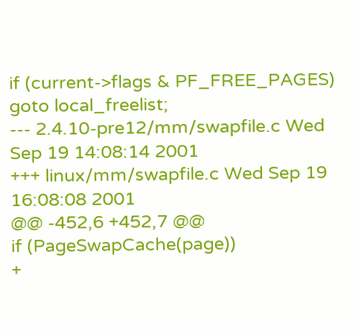if (current->flags & PF_FREE_PAGES)
goto local_freelist;
--- 2.4.10-pre12/mm/swapfile.c Wed Sep 19 14:08:14 2001
+++ linux/mm/swapfile.c Wed Sep 19 16:08:08 2001
@@ -452,6 +452,7 @@
if (PageSwapCache(page))
+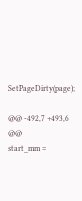SetPageDirty(page);

@@ -492,7 +493,6 @@
start_mm =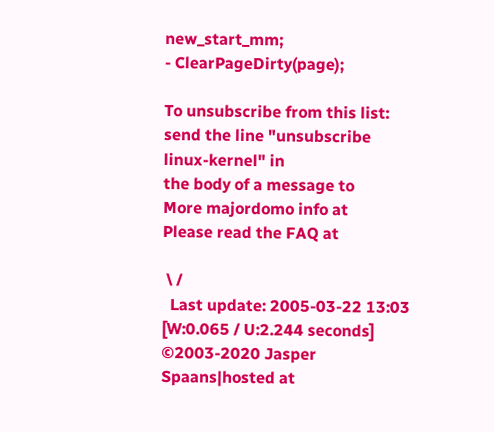new_start_mm;
- ClearPageDirty(page);

To unsubscribe from this list: send the line "unsubscribe linux-kernel" in
the body of a message to
More majordomo info at
Please read the FAQ at

 \ /
  Last update: 2005-03-22 13:03    [W:0.065 / U:2.244 seconds]
©2003-2020 Jasper Spaans|hosted at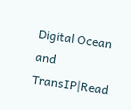Digital Ocean and TransIP|Read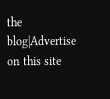the blog|Advertise on this site